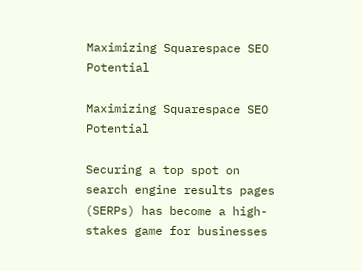Maximizing Squarespace SEO Potential

Maximizing Squarespace SEO Potential

Securing a top spot on search engine results pages (SERPs) has become a high-stakes game for businesses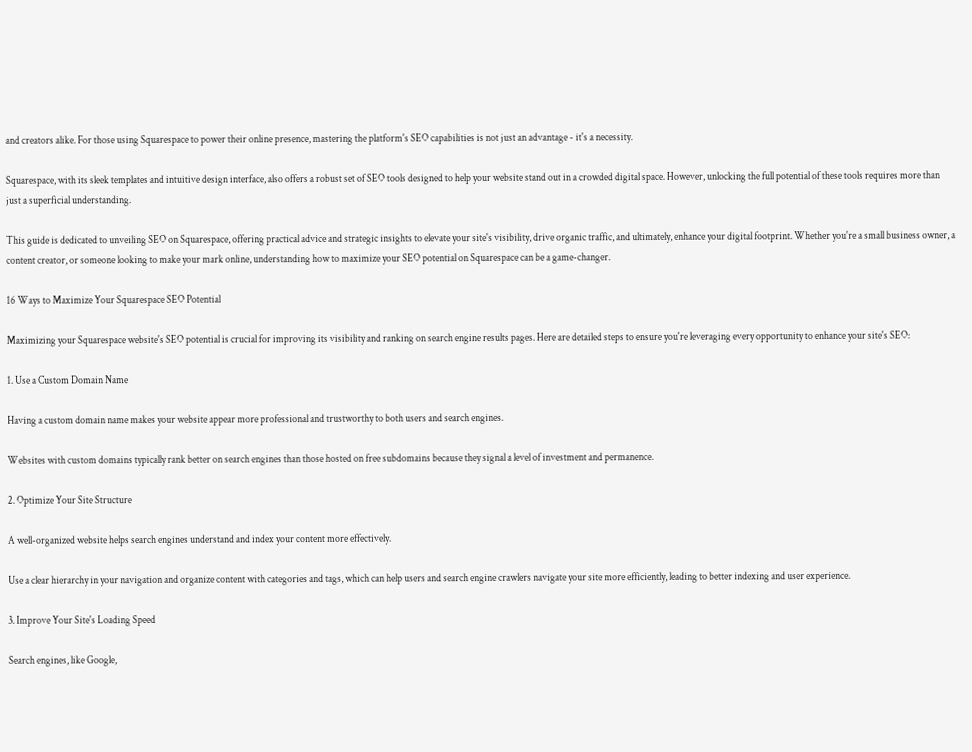and creators alike. For those using Squarespace to power their online presence, mastering the platform's SEO capabilities is not just an advantage - it's a necessity.

Squarespace, with its sleek templates and intuitive design interface, also offers a robust set of SEO tools designed to help your website stand out in a crowded digital space. However, unlocking the full potential of these tools requires more than just a superficial understanding.

This guide is dedicated to unveiling SEO on Squarespace, offering practical advice and strategic insights to elevate your site's visibility, drive organic traffic, and ultimately, enhance your digital footprint. Whether you're a small business owner, a content creator, or someone looking to make your mark online, understanding how to maximize your SEO potential on Squarespace can be a game-changer.

16 Ways to Maximize Your Squarespace SEO Potential

Maximizing your Squarespace website's SEO potential is crucial for improving its visibility and ranking on search engine results pages. Here are detailed steps to ensure you're leveraging every opportunity to enhance your site's SEO:

1. Use a Custom Domain Name

Having a custom domain name makes your website appear more professional and trustworthy to both users and search engines.

Websites with custom domains typically rank better on search engines than those hosted on free subdomains because they signal a level of investment and permanence.

2. Optimize Your Site Structure

A well-organized website helps search engines understand and index your content more effectively.

Use a clear hierarchy in your navigation and organize content with categories and tags, which can help users and search engine crawlers navigate your site more efficiently, leading to better indexing and user experience.

3. Improve Your Site's Loading Speed

Search engines, like Google,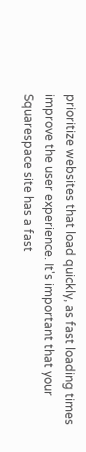prioritize websites that load quickly, as fast loading times improve the user experience. It's important that your Squarespace site has a fast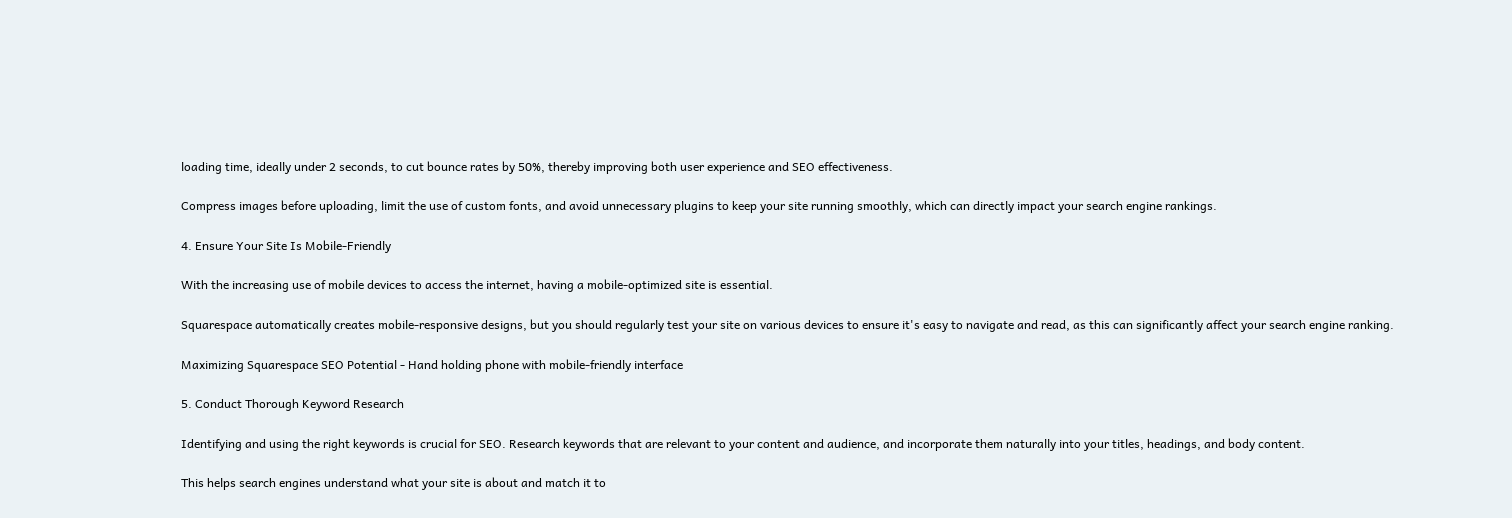loading time, ideally under 2 seconds, to cut bounce rates by 50%, thereby improving both user experience and SEO effectiveness.

Compress images before uploading, limit the use of custom fonts, and avoid unnecessary plugins to keep your site running smoothly, which can directly impact your search engine rankings.

4. Ensure Your Site Is Mobile-Friendly

With the increasing use of mobile devices to access the internet, having a mobile-optimized site is essential.

Squarespace automatically creates mobile-responsive designs, but you should regularly test your site on various devices to ensure it's easy to navigate and read, as this can significantly affect your search engine ranking.

Maximizing Squarespace SEO Potential - Hand holding phone with mobile-friendly interface

5. Conduct Thorough Keyword Research

Identifying and using the right keywords is crucial for SEO. Research keywords that are relevant to your content and audience, and incorporate them naturally into your titles, headings, and body content.

This helps search engines understand what your site is about and match it to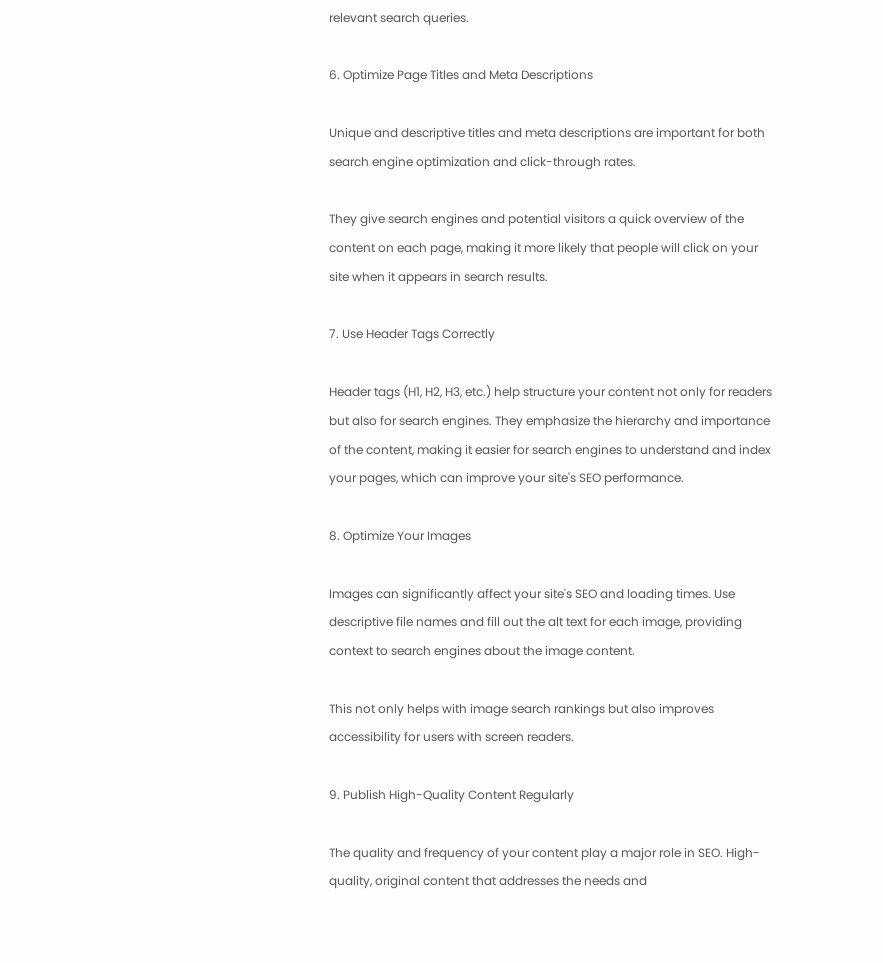relevant search queries.

6. Optimize Page Titles and Meta Descriptions

Unique and descriptive titles and meta descriptions are important for both search engine optimization and click-through rates.

They give search engines and potential visitors a quick overview of the content on each page, making it more likely that people will click on your site when it appears in search results.

7. Use Header Tags Correctly

Header tags (H1, H2, H3, etc.) help structure your content not only for readers but also for search engines. They emphasize the hierarchy and importance of the content, making it easier for search engines to understand and index your pages, which can improve your site's SEO performance.

8. Optimize Your Images

Images can significantly affect your site's SEO and loading times. Use descriptive file names and fill out the alt text for each image, providing context to search engines about the image content.

This not only helps with image search rankings but also improves accessibility for users with screen readers.

9. Publish High-Quality Content Regularly

The quality and frequency of your content play a major role in SEO. High-quality, original content that addresses the needs and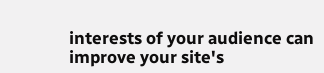interests of your audience can improve your site's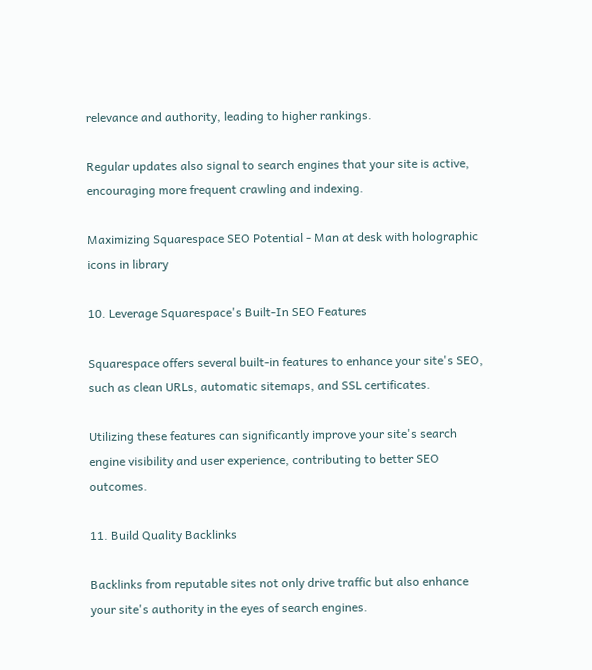relevance and authority, leading to higher rankings.

Regular updates also signal to search engines that your site is active, encouraging more frequent crawling and indexing.

Maximizing Squarespace SEO Potential - Man at desk with holographic icons in library

10. Leverage Squarespace's Built-In SEO Features

Squarespace offers several built-in features to enhance your site's SEO, such as clean URLs, automatic sitemaps, and SSL certificates.

Utilizing these features can significantly improve your site's search engine visibility and user experience, contributing to better SEO outcomes.

11. Build Quality Backlinks

Backlinks from reputable sites not only drive traffic but also enhance your site's authority in the eyes of search engines.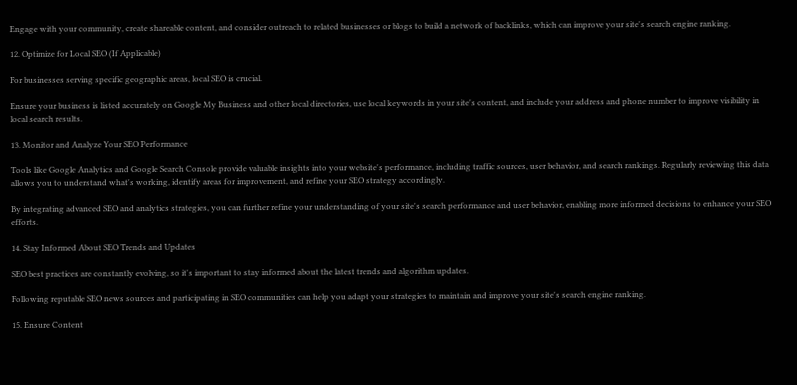Engage with your community, create shareable content, and consider outreach to related businesses or blogs to build a network of backlinks, which can improve your site's search engine ranking.

12. Optimize for Local SEO (If Applicable)

For businesses serving specific geographic areas, local SEO is crucial.

Ensure your business is listed accurately on Google My Business and other local directories, use local keywords in your site's content, and include your address and phone number to improve visibility in local search results.

13. Monitor and Analyze Your SEO Performance

Tools like Google Analytics and Google Search Console provide valuable insights into your website's performance, including traffic sources, user behavior, and search rankings. Regularly reviewing this data allows you to understand what's working, identify areas for improvement, and refine your SEO strategy accordingly.

By integrating advanced SEO and analytics strategies, you can further refine your understanding of your site's search performance and user behavior, enabling more informed decisions to enhance your SEO efforts.

14. Stay Informed About SEO Trends and Updates

SEO best practices are constantly evolving, so it's important to stay informed about the latest trends and algorithm updates.

Following reputable SEO news sources and participating in SEO communities can help you adapt your strategies to maintain and improve your site's search engine ranking.

15. Ensure Content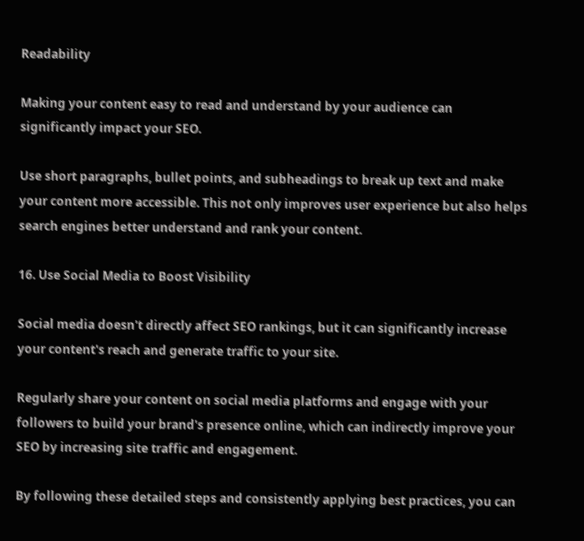Readability

Making your content easy to read and understand by your audience can significantly impact your SEO.

Use short paragraphs, bullet points, and subheadings to break up text and make your content more accessible. This not only improves user experience but also helps search engines better understand and rank your content.

16. Use Social Media to Boost Visibility

Social media doesn't directly affect SEO rankings, but it can significantly increase your content's reach and generate traffic to your site.

Regularly share your content on social media platforms and engage with your followers to build your brand's presence online, which can indirectly improve your SEO by increasing site traffic and engagement.

By following these detailed steps and consistently applying best practices, you can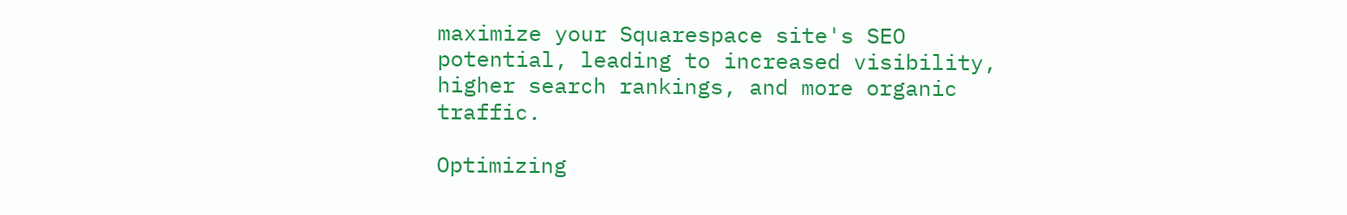maximize your Squarespace site's SEO potential, leading to increased visibility, higher search rankings, and more organic traffic.

Optimizing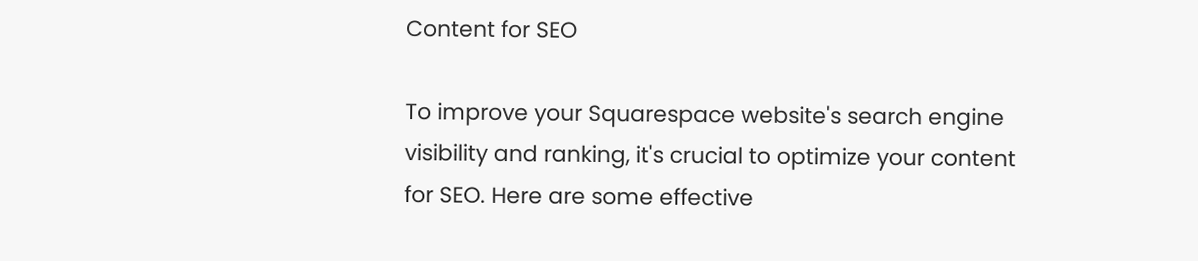Content for SEO

To improve your Squarespace website's search engine visibility and ranking, it's crucial to optimize your content for SEO. Here are some effective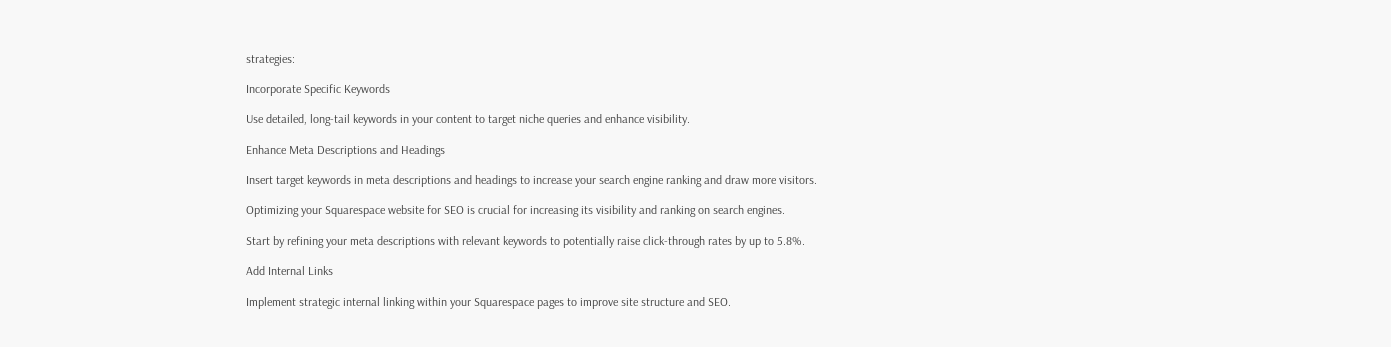strategies:

Incorporate Specific Keywords

Use detailed, long-tail keywords in your content to target niche queries and enhance visibility.

Enhance Meta Descriptions and Headings

Insert target keywords in meta descriptions and headings to increase your search engine ranking and draw more visitors.

Optimizing your Squarespace website for SEO is crucial for increasing its visibility and ranking on search engines.

Start by refining your meta descriptions with relevant keywords to potentially raise click-through rates by up to 5.8%.

Add Internal Links

Implement strategic internal linking within your Squarespace pages to improve site structure and SEO.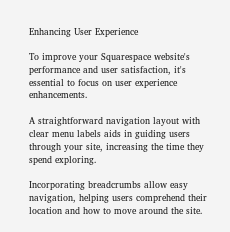Enhancing User Experience

To improve your Squarespace website's performance and user satisfaction, it's essential to focus on user experience enhancements.

A straightforward navigation layout with clear menu labels aids in guiding users through your site, increasing the time they spend exploring.

Incorporating breadcrumbs allow easy navigation, helping users comprehend their location and how to move around the site.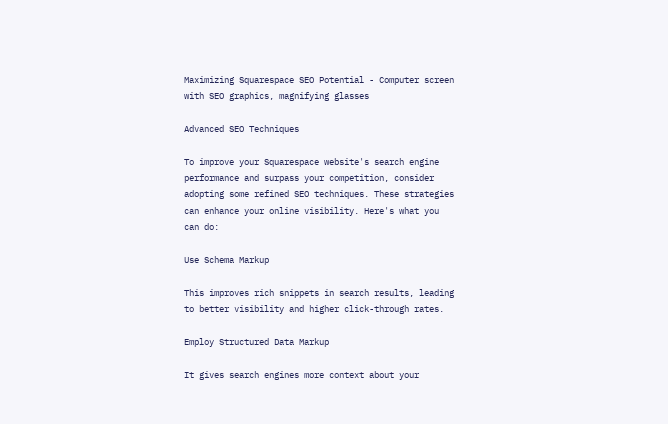Maximizing Squarespace SEO Potential - Computer screen with SEO graphics, magnifying glasses

Advanced SEO Techniques

To improve your Squarespace website's search engine performance and surpass your competition, consider adopting some refined SEO techniques. These strategies can enhance your online visibility. Here's what you can do:

Use Schema Markup

This improves rich snippets in search results, leading to better visibility and higher click-through rates.

Employ Structured Data Markup

It gives search engines more context about your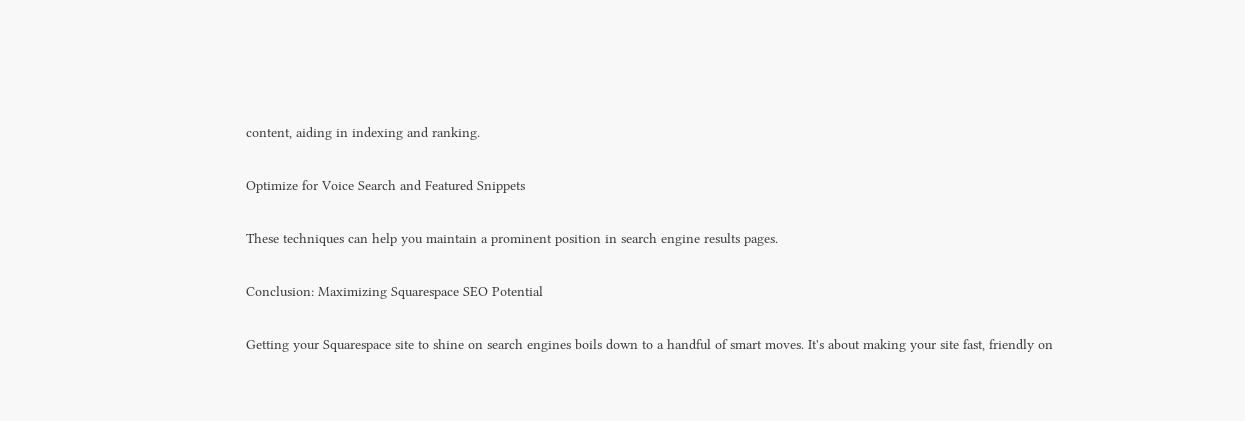content, aiding in indexing and ranking.

Optimize for Voice Search and Featured Snippets

These techniques can help you maintain a prominent position in search engine results pages.

Conclusion: Maximizing Squarespace SEO Potential

Getting your Squarespace site to shine on search engines boils down to a handful of smart moves. It's about making your site fast, friendly on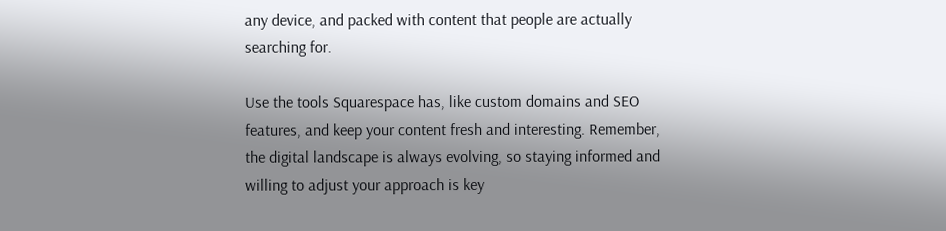any device, and packed with content that people are actually searching for.

Use the tools Squarespace has, like custom domains and SEO features, and keep your content fresh and interesting. Remember, the digital landscape is always evolving, so staying informed and willing to adjust your approach is key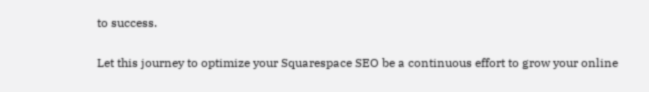to success.

Let this journey to optimize your Squarespace SEO be a continuous effort to grow your online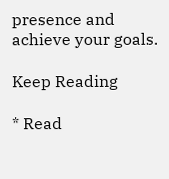presence and achieve your goals.

Keep Reading

* Read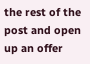the rest of the post and open up an offer